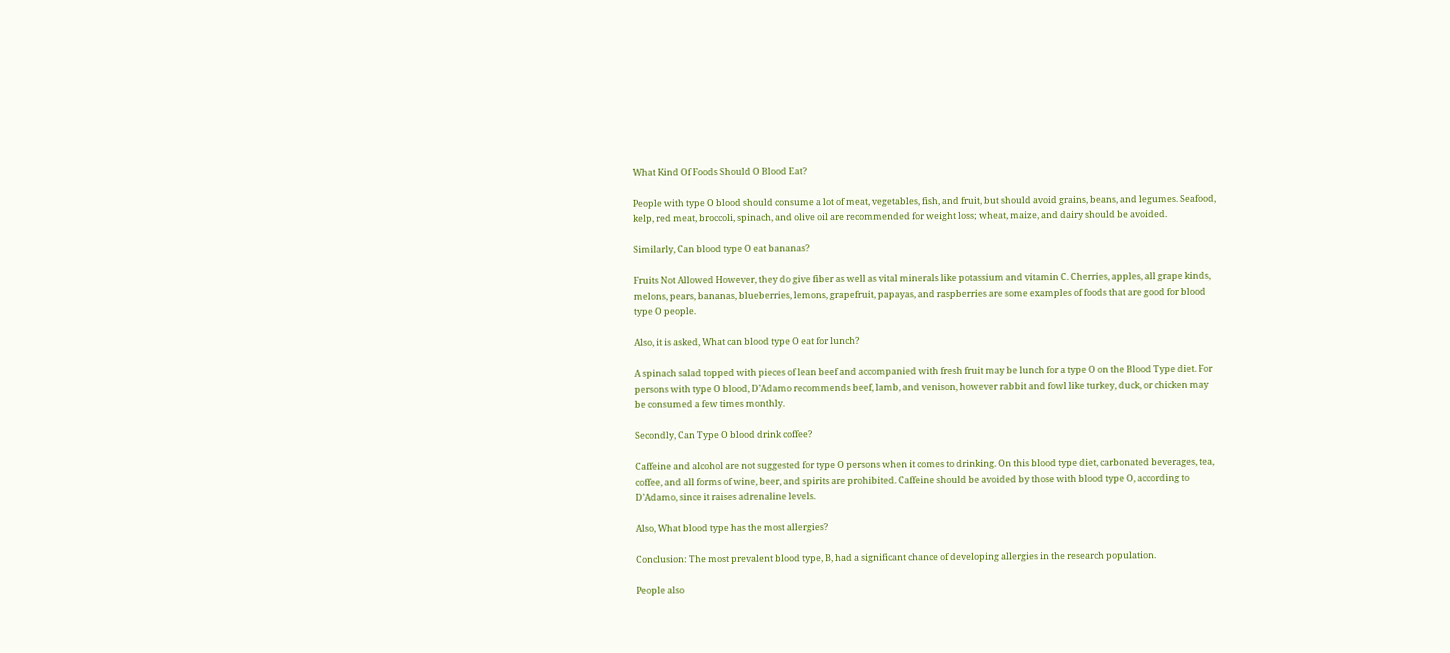What Kind Of Foods Should O Blood Eat?

People with type O blood should consume a lot of meat, vegetables, fish, and fruit, but should avoid grains, beans, and legumes. Seafood, kelp, red meat, broccoli, spinach, and olive oil are recommended for weight loss; wheat, maize, and dairy should be avoided.

Similarly, Can blood type O eat bananas?

Fruits Not Allowed However, they do give fiber as well as vital minerals like potassium and vitamin C. Cherries, apples, all grape kinds, melons, pears, bananas, blueberries, lemons, grapefruit, papayas, and raspberries are some examples of foods that are good for blood type O people.

Also, it is asked, What can blood type O eat for lunch?

A spinach salad topped with pieces of lean beef and accompanied with fresh fruit may be lunch for a type O on the Blood Type diet. For persons with type O blood, D’Adamo recommends beef, lamb, and venison, however rabbit and fowl like turkey, duck, or chicken may be consumed a few times monthly.

Secondly, Can Type O blood drink coffee?

Caffeine and alcohol are not suggested for type O persons when it comes to drinking. On this blood type diet, carbonated beverages, tea, coffee, and all forms of wine, beer, and spirits are prohibited. Caffeine should be avoided by those with blood type O, according to D’Adamo, since it raises adrenaline levels.

Also, What blood type has the most allergies?

Conclusion: The most prevalent blood type, B, had a significant chance of developing allergies in the research population.

People also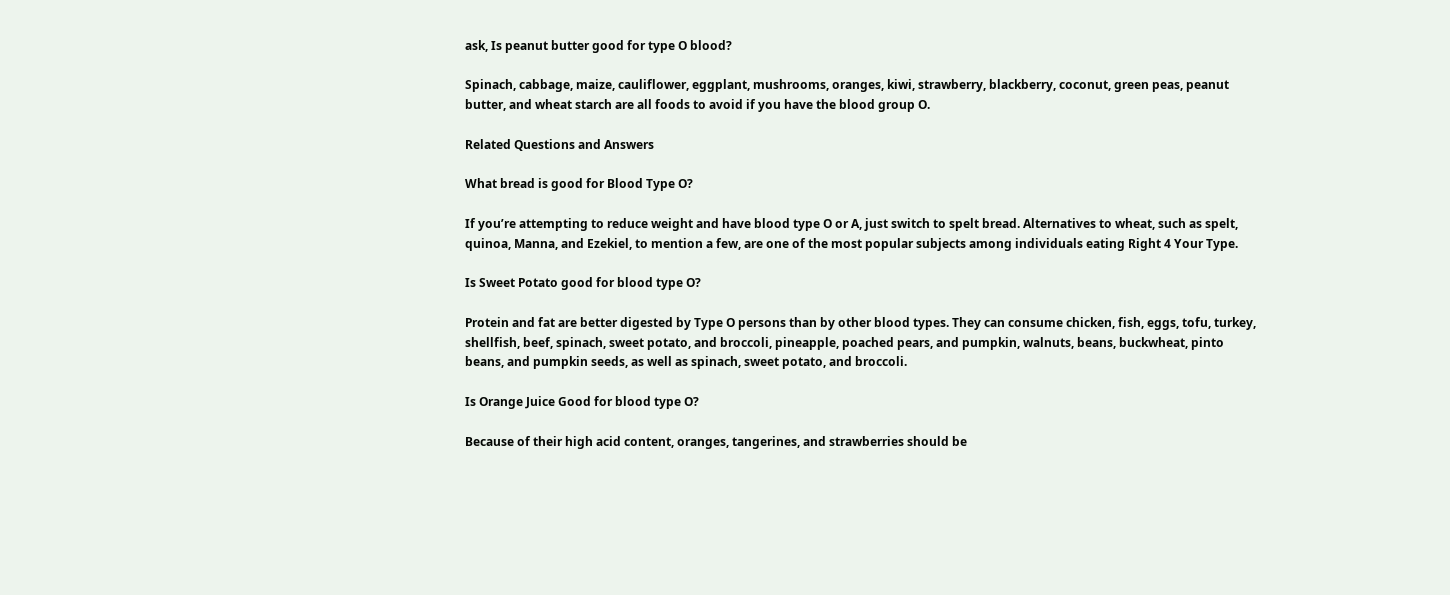ask, Is peanut butter good for type O blood?

Spinach, cabbage, maize, cauliflower, eggplant, mushrooms, oranges, kiwi, strawberry, blackberry, coconut, green peas, peanut butter, and wheat starch are all foods to avoid if you have the blood group O.

Related Questions and Answers

What bread is good for Blood Type O?

If you’re attempting to reduce weight and have blood type O or A, just switch to spelt bread. Alternatives to wheat, such as spelt, quinoa, Manna, and Ezekiel, to mention a few, are one of the most popular subjects among individuals eating Right 4 Your Type.

Is Sweet Potato good for blood type O?

Protein and fat are better digested by Type O persons than by other blood types. They can consume chicken, fish, eggs, tofu, turkey, shellfish, beef, spinach, sweet potato, and broccoli, pineapple, poached pears, and pumpkin, walnuts, beans, buckwheat, pinto beans, and pumpkin seeds, as well as spinach, sweet potato, and broccoli.

Is Orange Juice Good for blood type O?

Because of their high acid content, oranges, tangerines, and strawberries should be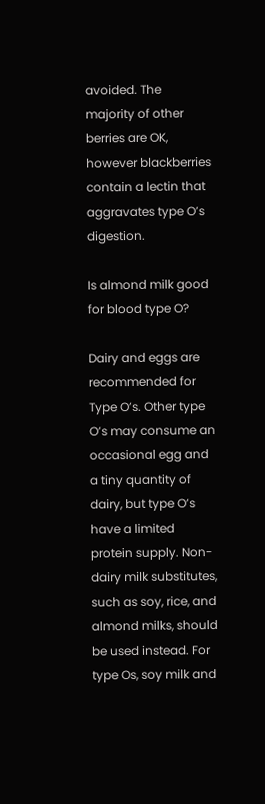avoided. The majority of other berries are OK, however blackberries contain a lectin that aggravates type O’s digestion.

Is almond milk good for blood type O?

Dairy and eggs are recommended for Type O’s. Other type O’s may consume an occasional egg and a tiny quantity of dairy, but type O’s have a limited protein supply. Non-dairy milk substitutes, such as soy, rice, and almond milks, should be used instead. For type Os, soy milk and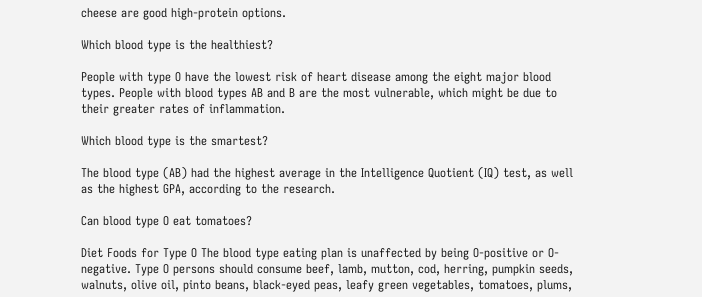cheese are good high-protein options.

Which blood type is the healthiest?

People with type O have the lowest risk of heart disease among the eight major blood types. People with blood types AB and B are the most vulnerable, which might be due to their greater rates of inflammation.

Which blood type is the smartest?

The blood type (AB) had the highest average in the Intelligence Quotient (IQ) test, as well as the highest GPA, according to the research.

Can blood type O eat tomatoes?

Diet Foods for Type O The blood type eating plan is unaffected by being O-positive or O-negative. Type O persons should consume beef, lamb, mutton, cod, herring, pumpkin seeds, walnuts, olive oil, pinto beans, black-eyed peas, leafy green vegetables, tomatoes, plums,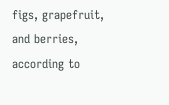figs, grapefruit, and berries, according to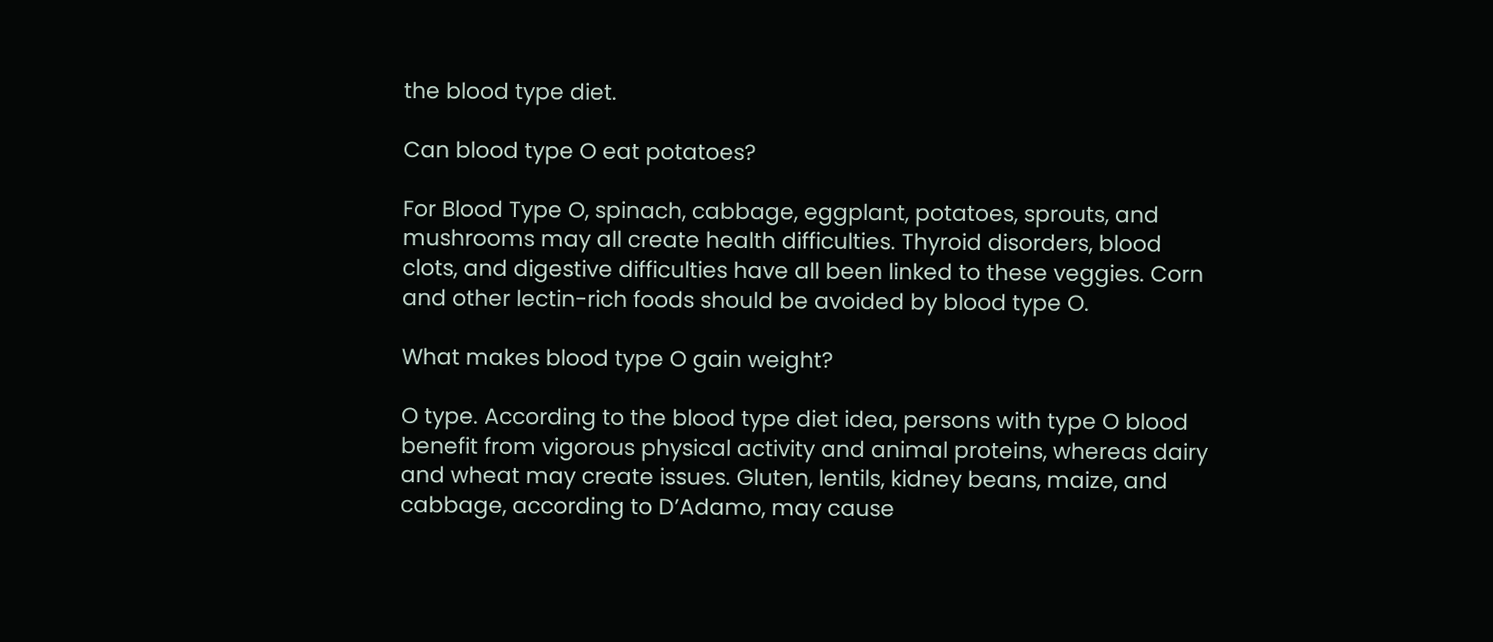the blood type diet.

Can blood type O eat potatoes?

For Blood Type O, spinach, cabbage, eggplant, potatoes, sprouts, and mushrooms may all create health difficulties. Thyroid disorders, blood clots, and digestive difficulties have all been linked to these veggies. Corn and other lectin-rich foods should be avoided by blood type O.

What makes blood type O gain weight?

O type. According to the blood type diet idea, persons with type O blood benefit from vigorous physical activity and animal proteins, whereas dairy and wheat may create issues. Gluten, lentils, kidney beans, maize, and cabbage, according to D’Adamo, may cause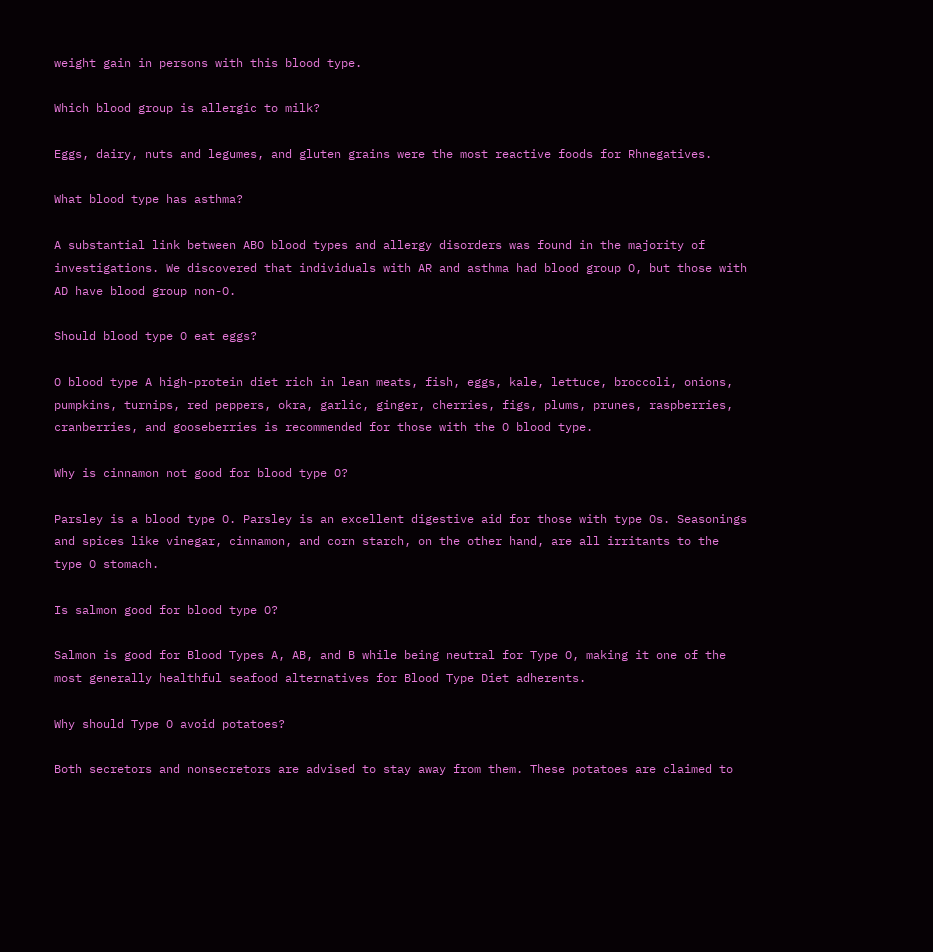weight gain in persons with this blood type.

Which blood group is allergic to milk?

Eggs, dairy, nuts and legumes, and gluten grains were the most reactive foods for Rhnegatives.

What blood type has asthma?

A substantial link between ABO blood types and allergy disorders was found in the majority of investigations. We discovered that individuals with AR and asthma had blood group O, but those with AD have blood group non-O.

Should blood type O eat eggs?

O blood type A high-protein diet rich in lean meats, fish, eggs, kale, lettuce, broccoli, onions, pumpkins, turnips, red peppers, okra, garlic, ginger, cherries, figs, plums, prunes, raspberries, cranberries, and gooseberries is recommended for those with the O blood type.

Why is cinnamon not good for blood type O?

Parsley is a blood type O. Parsley is an excellent digestive aid for those with type Os. Seasonings and spices like vinegar, cinnamon, and corn starch, on the other hand, are all irritants to the type O stomach.

Is salmon good for blood type O?

Salmon is good for Blood Types A, AB, and B while being neutral for Type O, making it one of the most generally healthful seafood alternatives for Blood Type Diet adherents.

Why should Type O avoid potatoes?

Both secretors and nonsecretors are advised to stay away from them. These potatoes are claimed to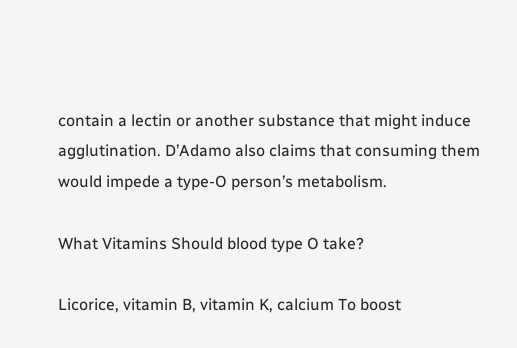contain a lectin or another substance that might induce agglutination. D’Adamo also claims that consuming them would impede a type-O person’s metabolism.

What Vitamins Should blood type O take?

Licorice, vitamin B, vitamin K, calcium To boost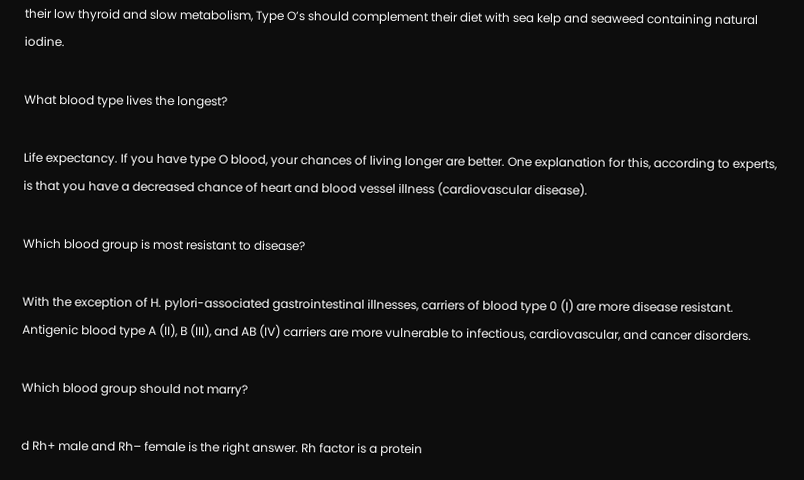their low thyroid and slow metabolism, Type O’s should complement their diet with sea kelp and seaweed containing natural iodine.

What blood type lives the longest?

Life expectancy. If you have type O blood, your chances of living longer are better. One explanation for this, according to experts, is that you have a decreased chance of heart and blood vessel illness (cardiovascular disease).

Which blood group is most resistant to disease?

With the exception of H. pylori-associated gastrointestinal illnesses, carriers of blood type 0 (I) are more disease resistant. Antigenic blood type A (II), B (III), and AB (IV) carriers are more vulnerable to infectious, cardiovascular, and cancer disorders.

Which blood group should not marry?

d Rh+ male and Rh– female is the right answer. Rh factor is a protein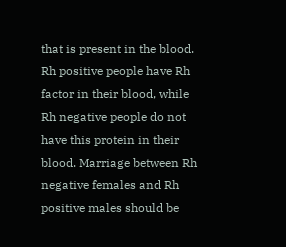that is present in the blood. Rh positive people have Rh factor in their blood, while Rh negative people do not have this protein in their blood. Marriage between Rh negative females and Rh positive males should be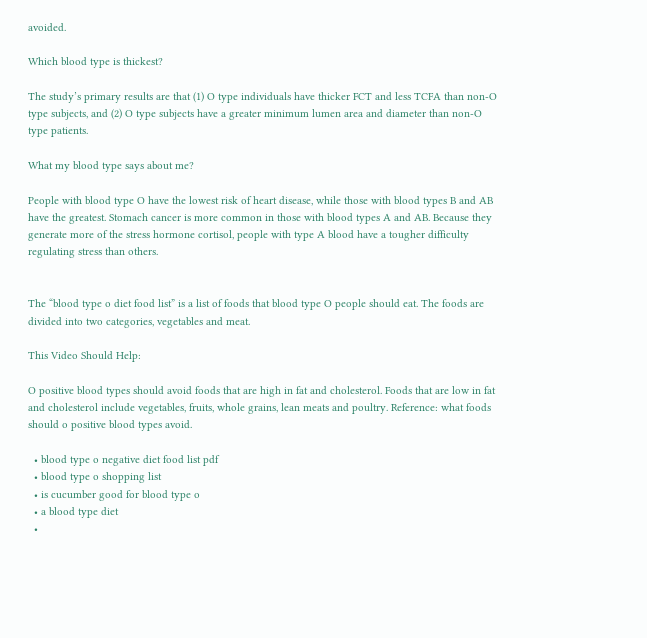avoided.

Which blood type is thickest?

The study’s primary results are that (1) O type individuals have thicker FCT and less TCFA than non-O type subjects, and (2) O type subjects have a greater minimum lumen area and diameter than non-O type patients.

What my blood type says about me?

People with blood type O have the lowest risk of heart disease, while those with blood types B and AB have the greatest. Stomach cancer is more common in those with blood types A and AB. Because they generate more of the stress hormone cortisol, people with type A blood have a tougher difficulty regulating stress than others.


The “blood type o diet food list” is a list of foods that blood type O people should eat. The foods are divided into two categories, vegetables and meat.

This Video Should Help:

O positive blood types should avoid foods that are high in fat and cholesterol. Foods that are low in fat and cholesterol include vegetables, fruits, whole grains, lean meats and poultry. Reference: what foods should o positive blood types avoid.

  • blood type o negative diet food list pdf
  • blood type o shopping list
  • is cucumber good for blood type o
  • a blood type diet
  •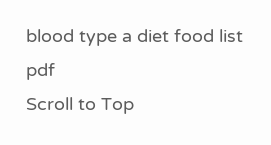blood type a diet food list pdf
Scroll to Top